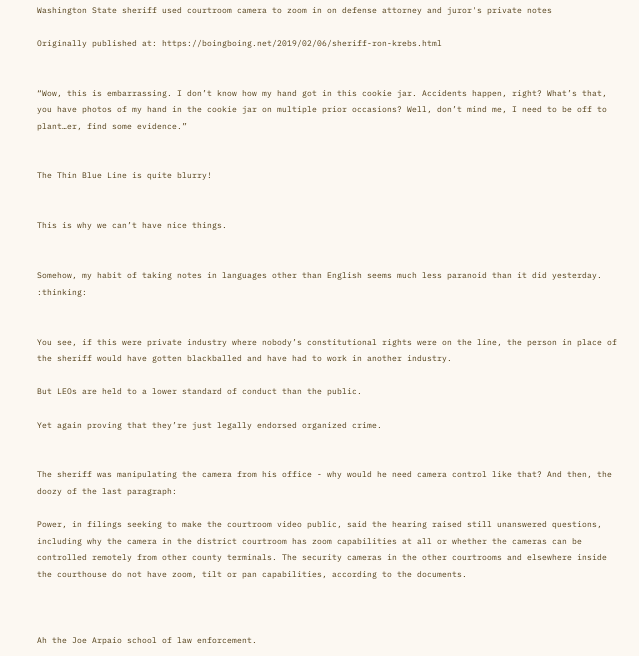Washington State sheriff used courtroom camera to zoom in on defense attorney and juror's private notes

Originally published at: https://boingboing.net/2019/02/06/sheriff-ron-krebs.html


“Wow, this is embarrassing. I don’t know how my hand got in this cookie jar. Accidents happen, right? What’s that, you have photos of my hand in the cookie jar on multiple prior occasions? Well, don’t mind me, I need to be off to plant…er, find some evidence.”


The Thin Blue Line is quite blurry!


This is why we can’t have nice things.


Somehow, my habit of taking notes in languages other than English seems much less paranoid than it did yesterday. :thinking:


You see, if this were private industry where nobody’s constitutional rights were on the line, the person in place of the sheriff would have gotten blackballed and have had to work in another industry.

But LEOs are held to a lower standard of conduct than the public.

Yet again proving that they’re just legally endorsed organized crime.


The sheriff was manipulating the camera from his office - why would he need camera control like that? And then, the doozy of the last paragraph:

Power, in filings seeking to make the courtroom video public, said the hearing raised still unanswered questions, including why the camera in the district courtroom has zoom capabilities at all or whether the cameras can be controlled remotely from other county terminals. The security cameras in the other courtrooms and elsewhere inside the courthouse do not have zoom, tilt or pan capabilities, according to the documents.



Ah the Joe Arpaio school of law enforcement.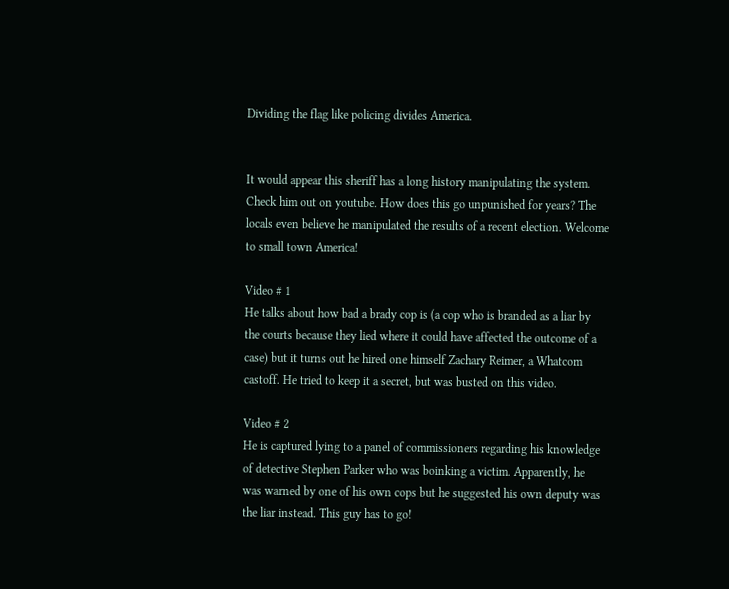Dividing the flag like policing divides America.


It would appear this sheriff has a long history manipulating the system. Check him out on youtube. How does this go unpunished for years? The locals even believe he manipulated the results of a recent election. Welcome to small town America!

Video # 1
He talks about how bad a brady cop is (a cop who is branded as a liar by the courts because they lied where it could have affected the outcome of a case) but it turns out he hired one himself Zachary Reimer, a Whatcom castoff. He tried to keep it a secret, but was busted on this video.

Video # 2
He is captured lying to a panel of commissioners regarding his knowledge of detective Stephen Parker who was boinking a victim. Apparently, he was warned by one of his own cops but he suggested his own deputy was the liar instead. This guy has to go!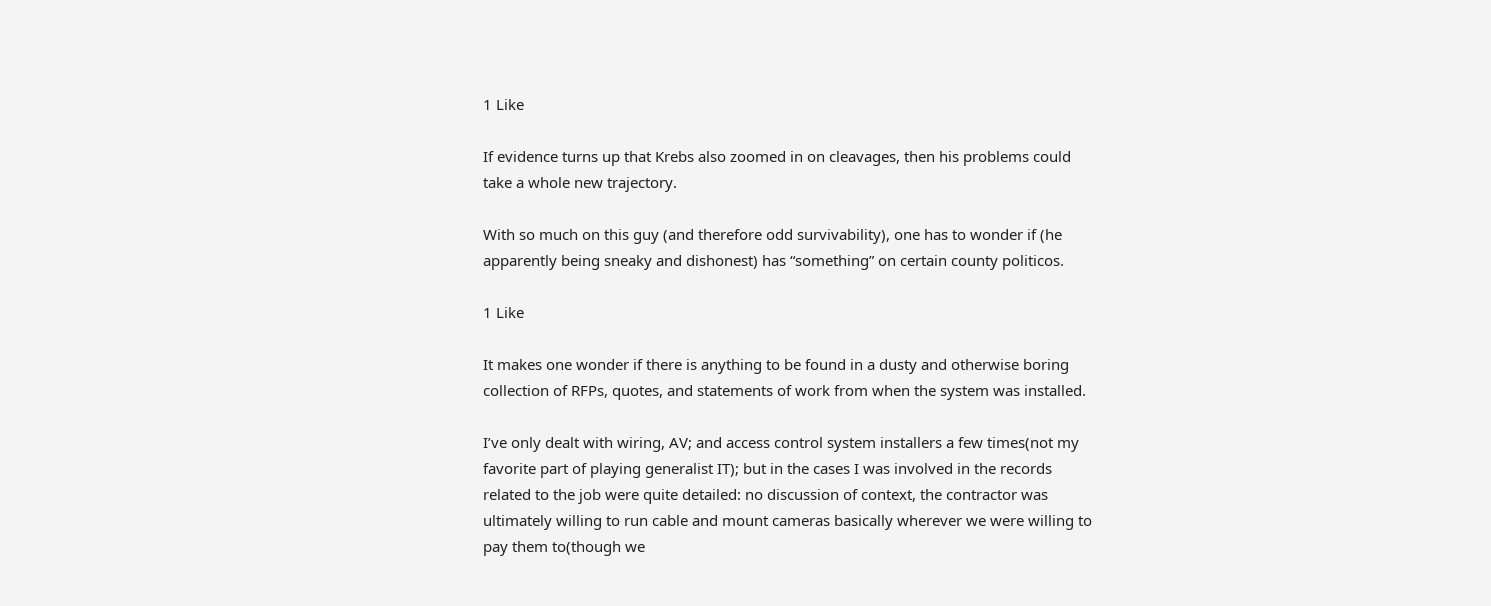1 Like

If evidence turns up that Krebs also zoomed in on cleavages, then his problems could take a whole new trajectory.

With so much on this guy (and therefore odd survivability), one has to wonder if (he apparently being sneaky and dishonest) has “something” on certain county politicos.

1 Like

It makes one wonder if there is anything to be found in a dusty and otherwise boring collection of RFPs, quotes, and statements of work from when the system was installed.

I’ve only dealt with wiring, AV; and access control system installers a few times(not my favorite part of playing generalist IT); but in the cases I was involved in the records related to the job were quite detailed: no discussion of context, the contractor was ultimately willing to run cable and mount cameras basically wherever we were willing to pay them to(though we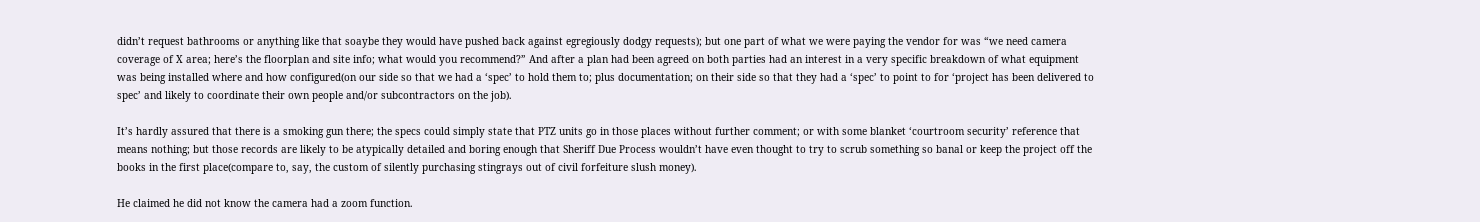didn’t request bathrooms or anything like that soaybe they would have pushed back against egregiously dodgy requests); but one part of what we were paying the vendor for was “we need camera coverage of X area; here’s the floorplan and site info; what would you recommend?” And after a plan had been agreed on both parties had an interest in a very specific breakdown of what equipment was being installed where and how configured(on our side so that we had a ‘spec’ to hold them to; plus documentation; on their side so that they had a ‘spec’ to point to for ‘project has been delivered to spec’ and likely to coordinate their own people and/or subcontractors on the job).

It’s hardly assured that there is a smoking gun there; the specs could simply state that PTZ units go in those places without further comment; or with some blanket ‘courtroom security’ reference that means nothing; but those records are likely to be atypically detailed and boring enough that Sheriff Due Process wouldn’t have even thought to try to scrub something so banal or keep the project off the books in the first place(compare to, say, the custom of silently purchasing stingrays out of civil forfeiture slush money).

He claimed he did not know the camera had a zoom function.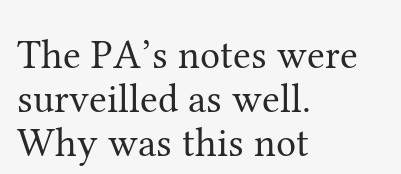The PA’s notes were surveilled as well. Why was this not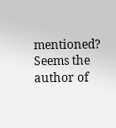mentioned? Seems the author of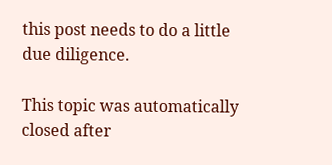this post needs to do a little due diligence.

This topic was automatically closed after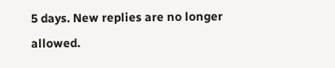5 days. New replies are no longer allowed.